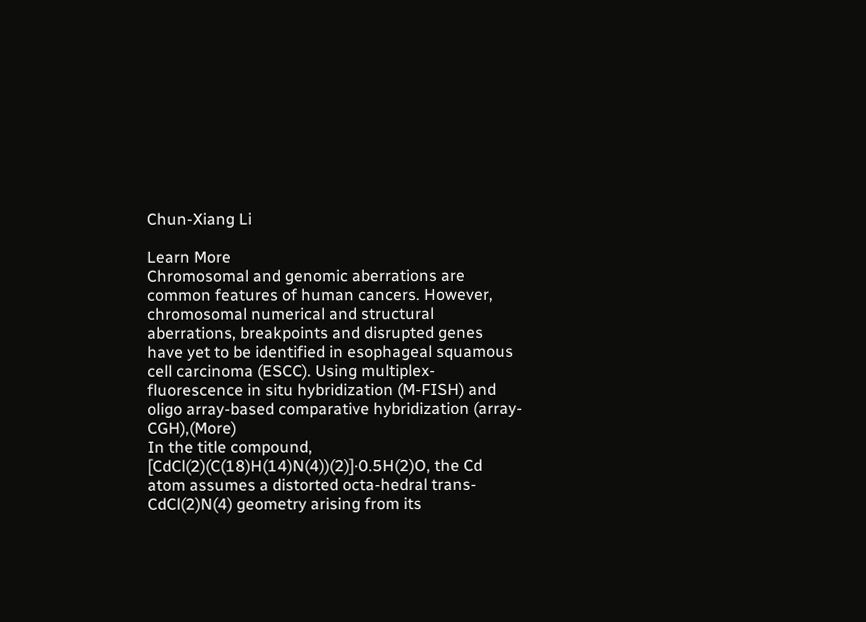Chun-Xiang Li

Learn More
Chromosomal and genomic aberrations are common features of human cancers. However, chromosomal numerical and structural aberrations, breakpoints and disrupted genes have yet to be identified in esophageal squamous cell carcinoma (ESCC). Using multiplex-fluorescence in situ hybridization (M-FISH) and oligo array-based comparative hybridization (array-CGH),(More)
In the title compound, [CdCl(2)(C(18)H(14)N(4))(2)]·0.5H(2)O, the Cd atom assumes a distorted octa-hedral trans-CdCl(2)N(4) geometry arising from its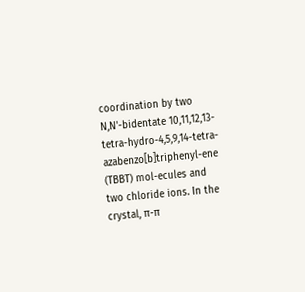coordination by two N,N'-bidentate 10,11,12,13-tetra-hydro-4,5,9,14-tetra-azabenzo[b]triphenyl-ene (TBBT) mol-ecules and two chloride ions. In the crystal, π-π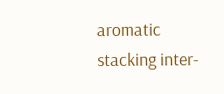aromatic stacking inter-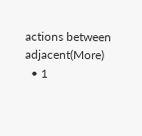actions between adjacent(More)
  • 1